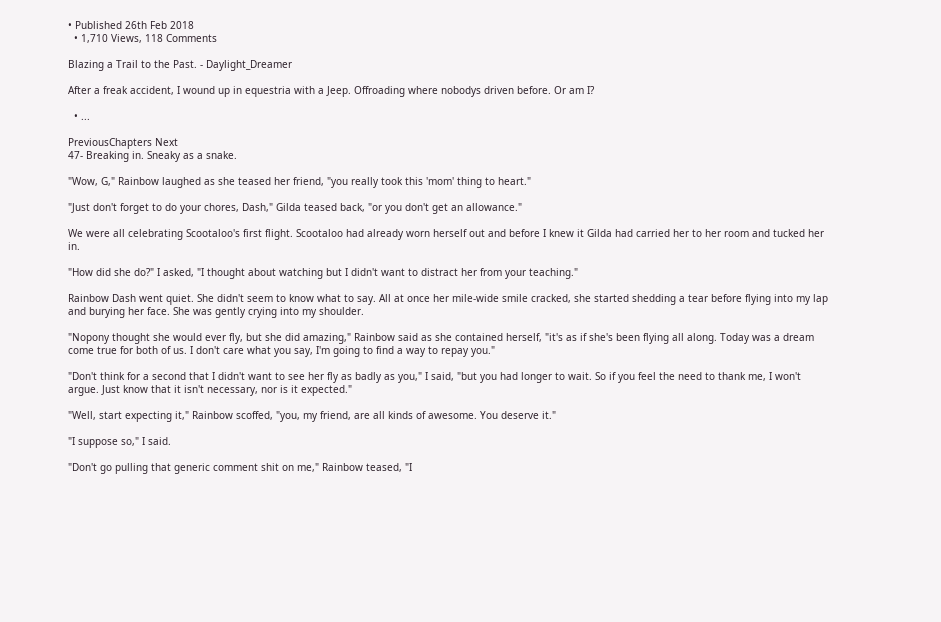• Published 26th Feb 2018
  • 1,710 Views, 118 Comments

Blazing a Trail to the Past. - Daylight_Dreamer

After a freak accident, I wound up in equestria with a Jeep. Offroading where nobodys driven before. Or am I?

  • ...

PreviousChapters Next
47- Breaking in. Sneaky as a snake.

"Wow, G," Rainbow laughed as she teased her friend, "you really took this 'mom' thing to heart."

"Just don't forget to do your chores, Dash," Gilda teased back, "or you don't get an allowance."

We were all celebrating Scootaloo's first flight. Scootaloo had already worn herself out and before I knew it Gilda had carried her to her room and tucked her in.

"How did she do?" I asked, "I thought about watching but I didn't want to distract her from your teaching."

Rainbow Dash went quiet. She didn't seem to know what to say. All at once her mile-wide smile cracked, she started shedding a tear before flying into my lap and burying her face. She was gently crying into my shoulder.

"Nopony thought she would ever fly, but she did amazing," Rainbow said as she contained herself, "it's as if she's been flying all along. Today was a dream come true for both of us. I don't care what you say, I'm going to find a way to repay you."

"Don't think for a second that I didn't want to see her fly as badly as you," I said, "but you had longer to wait. So if you feel the need to thank me, I won't argue. Just know that it isn't necessary, nor is it expected."

"Well, start expecting it," Rainbow scoffed, "you, my friend, are all kinds of awesome. You deserve it."

"I suppose so," I said.

"Don't go pulling that generic comment shit on me," Rainbow teased, "I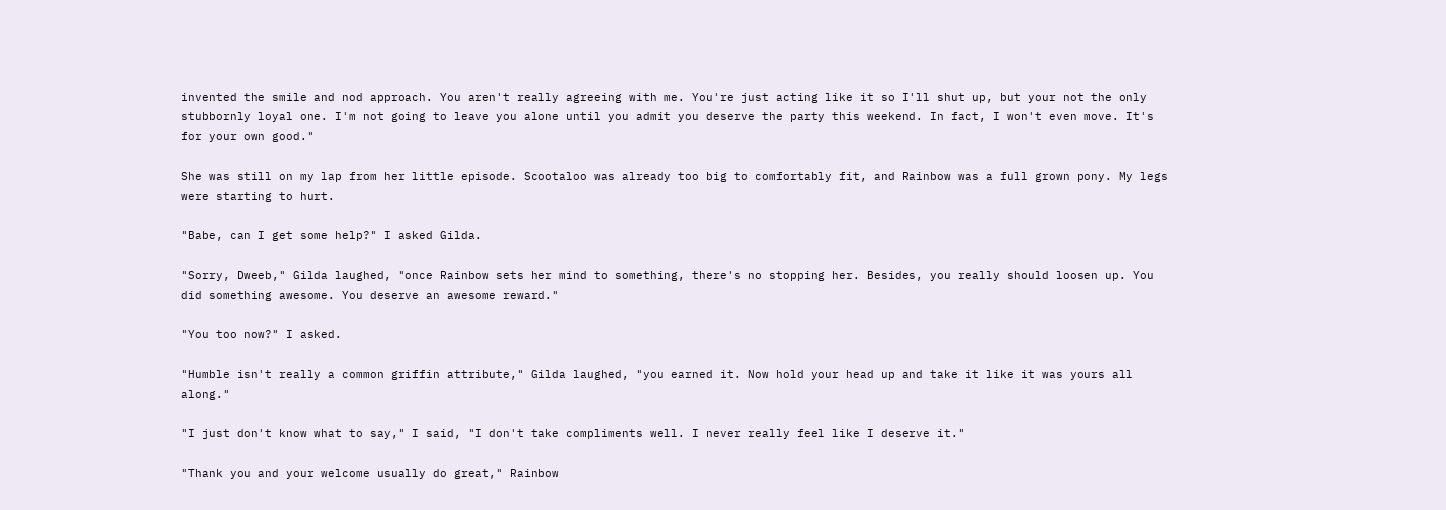invented the smile and nod approach. You aren't really agreeing with me. You're just acting like it so I'll shut up, but your not the only stubbornly loyal one. I'm not going to leave you alone until you admit you deserve the party this weekend. In fact, I won't even move. It's for your own good."

She was still on my lap from her little episode. Scootaloo was already too big to comfortably fit, and Rainbow was a full grown pony. My legs were starting to hurt.

"Babe, can I get some help?" I asked Gilda.

"Sorry, Dweeb," Gilda laughed, "once Rainbow sets her mind to something, there's no stopping her. Besides, you really should loosen up. You did something awesome. You deserve an awesome reward."

"You too now?" I asked.

"Humble isn't really a common griffin attribute," Gilda laughed, "you earned it. Now hold your head up and take it like it was yours all along."

"I just don't know what to say," I said, "I don't take compliments well. I never really feel like I deserve it."

"Thank you and your welcome usually do great," Rainbow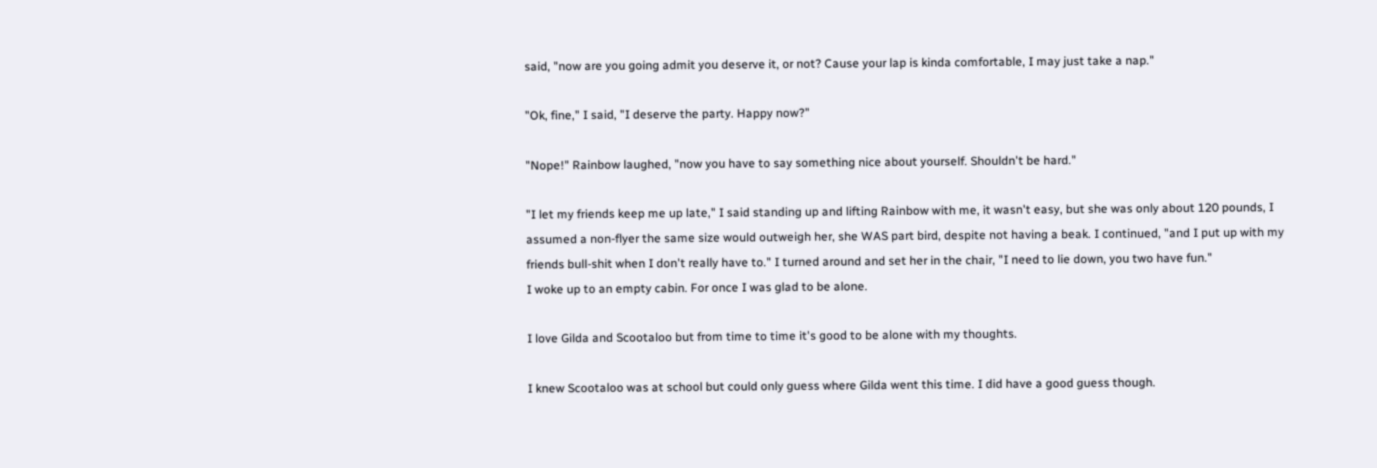said, "now are you going admit you deserve it, or not? Cause your lap is kinda comfortable, I may just take a nap."

"Ok, fine," I said, "I deserve the party. Happy now?"

"Nope!" Rainbow laughed, "now you have to say something nice about yourself. Shouldn't be hard."

"I let my friends keep me up late," I said standing up and lifting Rainbow with me, it wasn't easy, but she was only about 120 pounds, I assumed a non-flyer the same size would outweigh her, she WAS part bird, despite not having a beak. I continued, "and I put up with my friends bull-shit when I don't really have to." I turned around and set her in the chair, "I need to lie down, you two have fun."
I woke up to an empty cabin. For once I was glad to be alone.

I love Gilda and Scootaloo but from time to time it's good to be alone with my thoughts.

I knew Scootaloo was at school but could only guess where Gilda went this time. I did have a good guess though.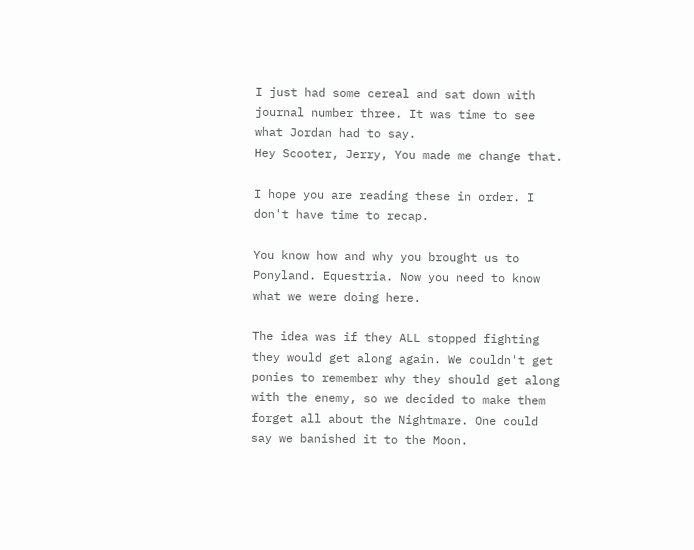I just had some cereal and sat down with journal number three. It was time to see what Jordan had to say.
Hey Scooter, Jerry, You made me change that.

I hope you are reading these in order. I don't have time to recap.

You know how and why you brought us to Ponyland. Equestria. Now you need to know what we were doing here.

The idea was if they ALL stopped fighting they would get along again. We couldn't get ponies to remember why they should get along with the enemy, so we decided to make them forget all about the Nightmare. One could say we banished it to the Moon.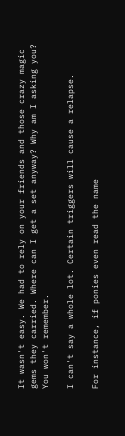It wasn't easy. We had to rely on your friends and those crazy magic gems they carried. Where can I get a set anyway? Why am I asking you? You won't remember.

I can't say a whole lot. Certain triggers will cause a relapse.

For instance, if ponies even read the name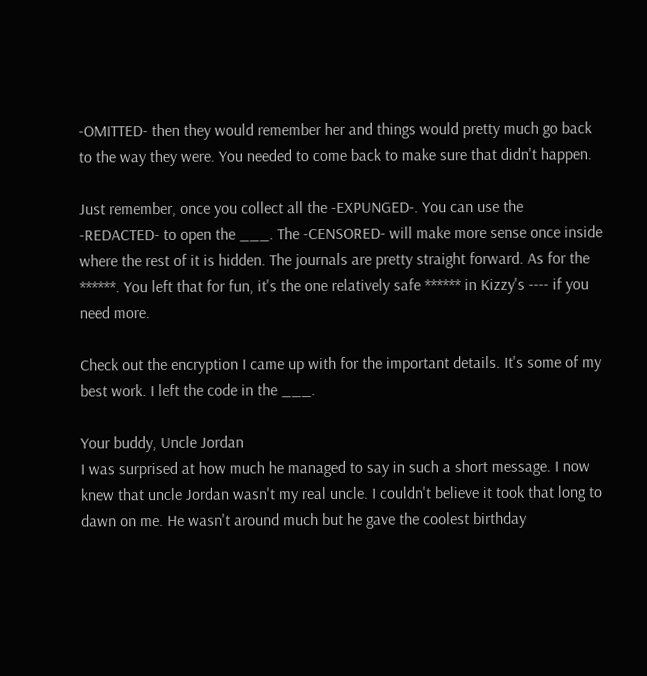-OMITTED- then they would remember her and things would pretty much go back to the way they were. You needed to come back to make sure that didn't happen.

Just remember, once you collect all the -EXPUNGED-. You can use the -REDACTED- to open the ___. The -CENSORED- will make more sense once inside where the rest of it is hidden. The journals are pretty straight forward. As for the ******. You left that for fun, it's the one relatively safe ****** in Kizzy's ---- if you need more.

Check out the encryption I came up with for the important details. It's some of my best work. I left the code in the ___.

Your buddy, Uncle Jordan
I was surprised at how much he managed to say in such a short message. I now knew that uncle Jordan wasn't my real uncle. I couldn't believe it took that long to dawn on me. He wasn't around much but he gave the coolest birthday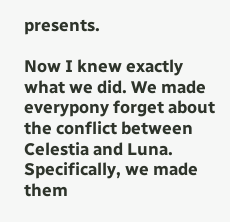presents.

Now I knew exactly what we did. We made everypony forget about the conflict between Celestia and Luna. Specifically, we made them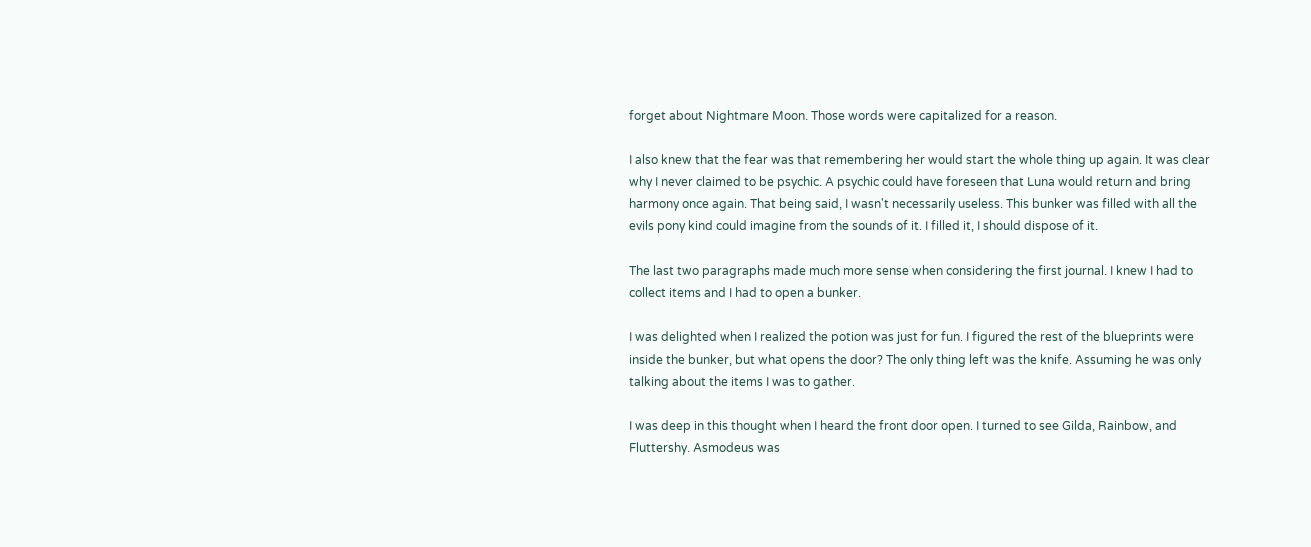forget about Nightmare Moon. Those words were capitalized for a reason.

I also knew that the fear was that remembering her would start the whole thing up again. It was clear why I never claimed to be psychic. A psychic could have foreseen that Luna would return and bring harmony once again. That being said, I wasn't necessarily useless. This bunker was filled with all the evils pony kind could imagine from the sounds of it. I filled it, I should dispose of it.

The last two paragraphs made much more sense when considering the first journal. I knew I had to collect items and I had to open a bunker.

I was delighted when I realized the potion was just for fun. I figured the rest of the blueprints were inside the bunker, but what opens the door? The only thing left was the knife. Assuming he was only talking about the items I was to gather.

I was deep in this thought when I heard the front door open. I turned to see Gilda, Rainbow, and Fluttershy. Asmodeus was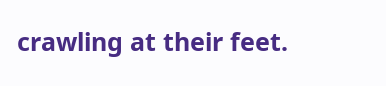crawling at their feet.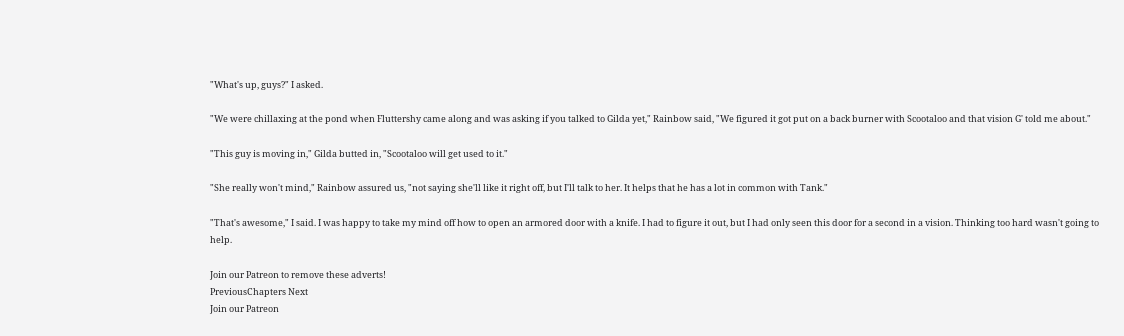"What's up, guys?" I asked.

"We were chillaxing at the pond when Fluttershy came along and was asking if you talked to Gilda yet," Rainbow said, "We figured it got put on a back burner with Scootaloo and that vision G' told me about."

"This guy is moving in," Gilda butted in, "Scootaloo will get used to it."

"She really won't mind," Rainbow assured us, "not saying she'll like it right off, but I'll talk to her. It helps that he has a lot in common with Tank."

"That's awesome," I said. I was happy to take my mind off how to open an armored door with a knife. I had to figure it out, but I had only seen this door for a second in a vision. Thinking too hard wasn't going to help.

Join our Patreon to remove these adverts!
PreviousChapters Next
Join our Patreon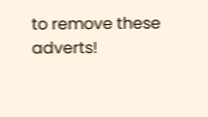to remove these adverts!